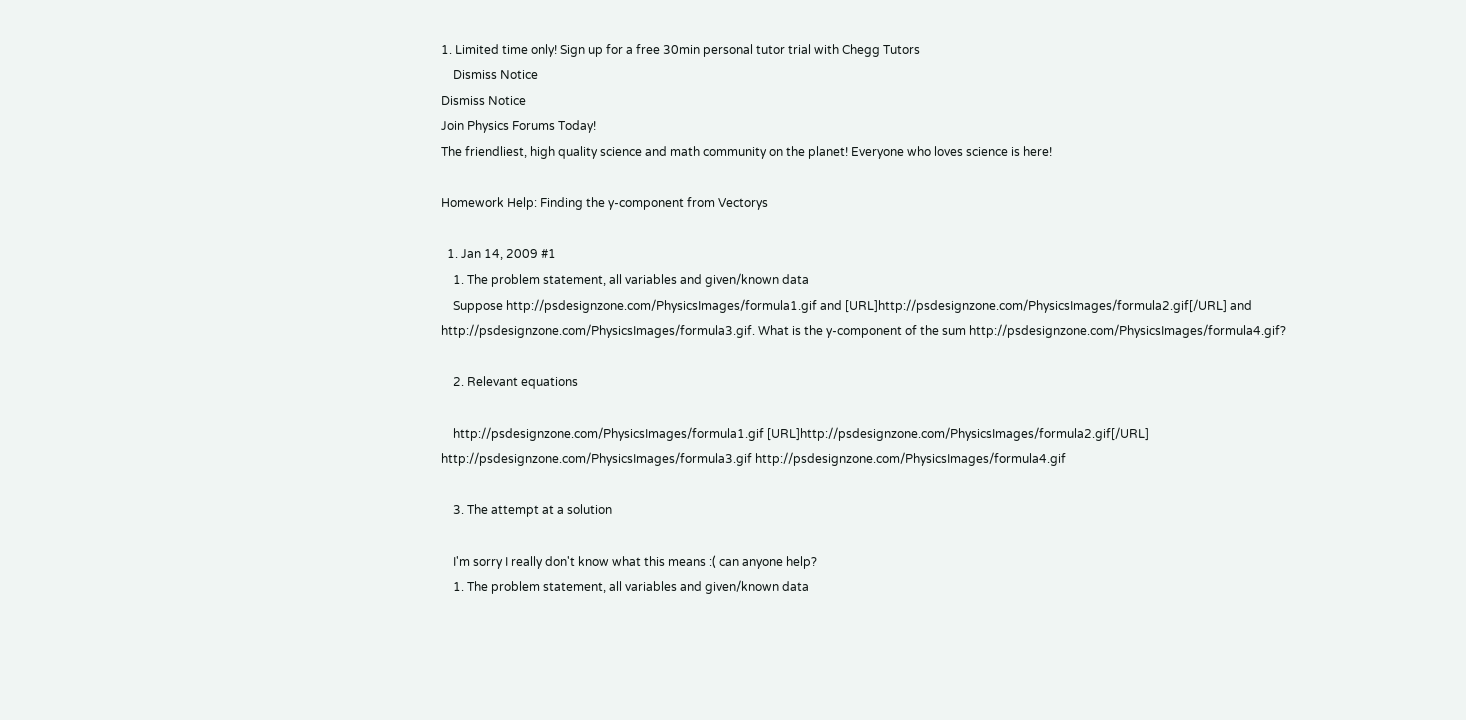1. Limited time only! Sign up for a free 30min personal tutor trial with Chegg Tutors
    Dismiss Notice
Dismiss Notice
Join Physics Forums Today!
The friendliest, high quality science and math community on the planet! Everyone who loves science is here!

Homework Help: Finding the y-component from Vectorys

  1. Jan 14, 2009 #1
    1. The problem statement, all variables and given/known data
    Suppose http://psdesignzone.com/PhysicsImages/formula1.gif and [URL]http://psdesignzone.com/PhysicsImages/formula2.gif[/URL] and http://psdesignzone.com/PhysicsImages/formula3.gif. What is the y-component of the sum http://psdesignzone.com/PhysicsImages/formula4.gif?

    2. Relevant equations

    http://psdesignzone.com/PhysicsImages/formula1.gif [URL]http://psdesignzone.com/PhysicsImages/formula2.gif[/URL] http://psdesignzone.com/PhysicsImages/formula3.gif http://psdesignzone.com/PhysicsImages/formula4.gif

    3. The attempt at a solution

    I'm sorry I really don't know what this means :( can anyone help?
    1. The problem statement, all variables and given/known data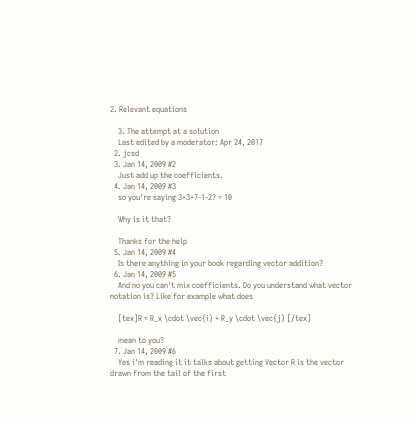2. Relevant equations

    3. The attempt at a solution
    Last edited by a moderator: Apr 24, 2017
  2. jcsd
  3. Jan 14, 2009 #2
    Just add up the coefficients.
  4. Jan 14, 2009 #3
    so you're saying 3+3+7-1-2? = 10

    Why is it that?

    Thanks for the help
  5. Jan 14, 2009 #4
    Is there anything in your book regarding vector addition?
  6. Jan 14, 2009 #5
    And no you can't mix coefficients. Do you understand what vector notation is? Like for example what does

    [tex]R = R_x \cdot \vec{i} + R_y \cdot \vec{j} [/tex]

    mean to you?
  7. Jan 14, 2009 #6
    Yes i'm reading it it talks about getting Vector R is the vector drawn from the tail of the first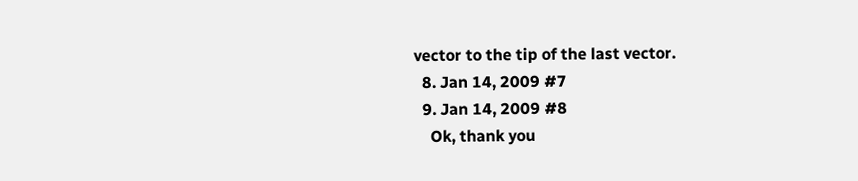vector to the tip of the last vector.
  8. Jan 14, 2009 #7
  9. Jan 14, 2009 #8
    Ok, thank you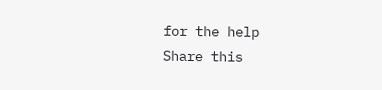for the help
Share this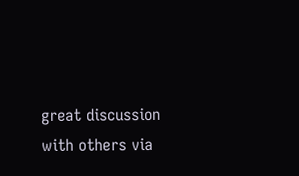great discussion with others via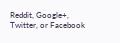Reddit, Google+, Twitter, or Facebook